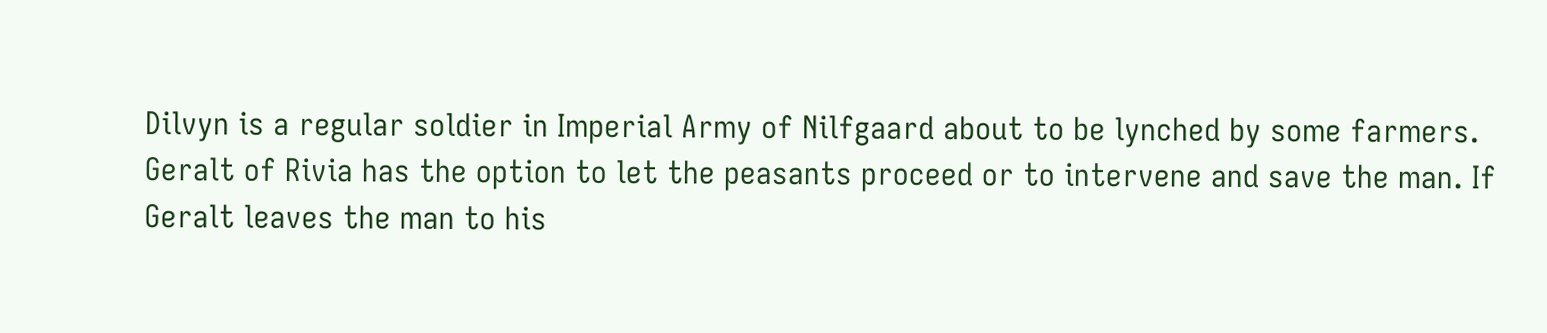Dilvyn is a regular soldier in Imperial Army of Nilfgaard about to be lynched by some farmers. Geralt of Rivia has the option to let the peasants proceed or to intervene and save the man. If Geralt leaves the man to his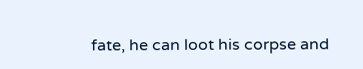fate, he can loot his corpse and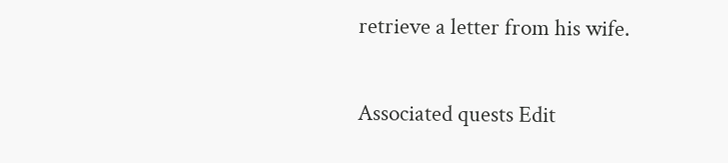retrieve a letter from his wife.

Associated quests Edit